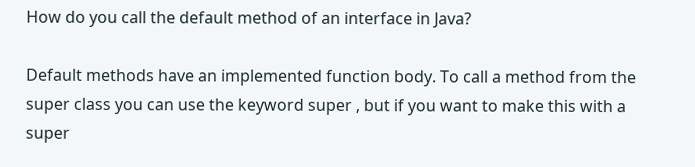How do you call the default method of an interface in Java?

Default methods have an implemented function body. To call a method from the super class you can use the keyword super , but if you want to make this with a super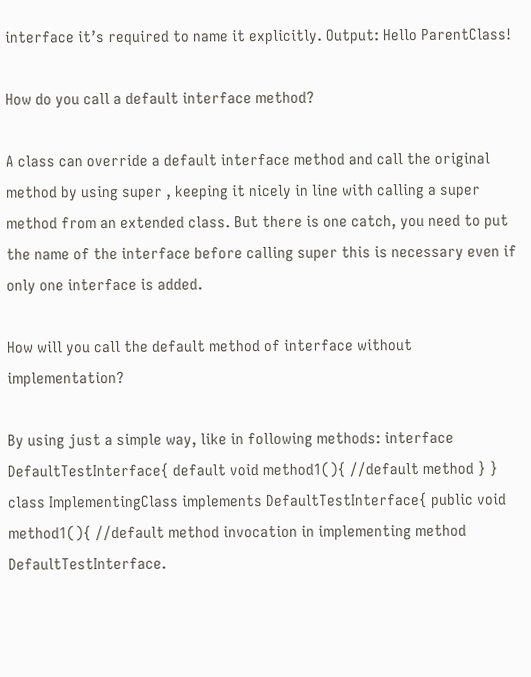interface it’s required to name it explicitly. Output: Hello ParentClass!

How do you call a default interface method?

A class can override a default interface method and call the original method by using super , keeping it nicely in line with calling a super method from an extended class. But there is one catch, you need to put the name of the interface before calling super this is necessary even if only one interface is added.

How will you call the default method of interface without implementation?

By using just a simple way, like in following methods: interface DefaultTestInterface{ default void method1(){ //default method } } class ImplementingClass implements DefaultTestInterface{ public void method1(){ //default method invocation in implementing method DefaultTestInterface.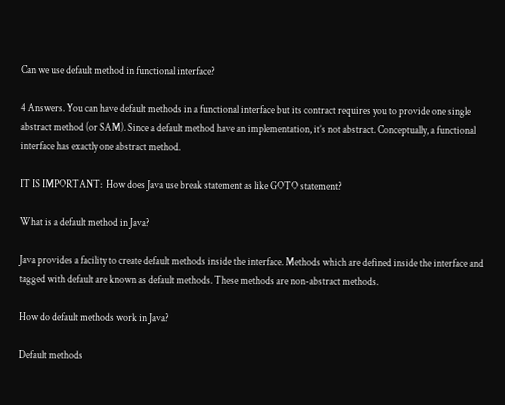Can we use default method in functional interface?

4 Answers. You can have default methods in a functional interface but its contract requires you to provide one single abstract method (or SAM). Since a default method have an implementation, it’s not abstract. Conceptually, a functional interface has exactly one abstract method.

IT IS IMPORTANT:  How does Java use break statement as like GOTO statement?

What is a default method in Java?

Java provides a facility to create default methods inside the interface. Methods which are defined inside the interface and tagged with default are known as default methods. These methods are non-abstract methods.

How do default methods work in Java?

Default methods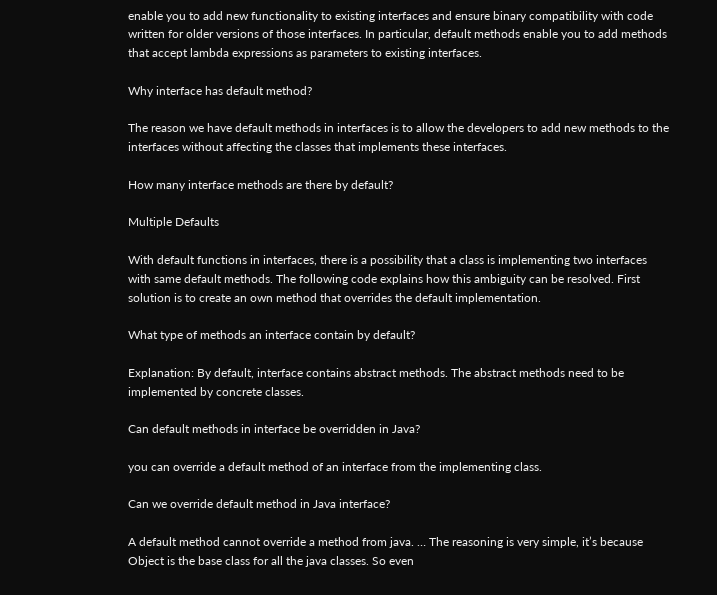enable you to add new functionality to existing interfaces and ensure binary compatibility with code written for older versions of those interfaces. In particular, default methods enable you to add methods that accept lambda expressions as parameters to existing interfaces.

Why interface has default method?

The reason we have default methods in interfaces is to allow the developers to add new methods to the interfaces without affecting the classes that implements these interfaces.

How many interface methods are there by default?

Multiple Defaults

With default functions in interfaces, there is a possibility that a class is implementing two interfaces with same default methods. The following code explains how this ambiguity can be resolved. First solution is to create an own method that overrides the default implementation.

What type of methods an interface contain by default?

Explanation: By default, interface contains abstract methods. The abstract methods need to be implemented by concrete classes.

Can default methods in interface be overridden in Java?

you can override a default method of an interface from the implementing class.

Can we override default method in Java interface?

A default method cannot override a method from java. … The reasoning is very simple, it’s because Object is the base class for all the java classes. So even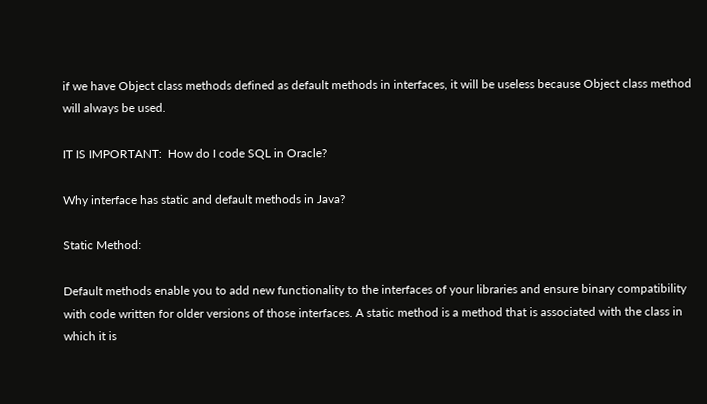if we have Object class methods defined as default methods in interfaces, it will be useless because Object class method will always be used.

IT IS IMPORTANT:  How do I code SQL in Oracle?

Why interface has static and default methods in Java?

Static Method:

Default methods enable you to add new functionality to the interfaces of your libraries and ensure binary compatibility with code written for older versions of those interfaces. A static method is a method that is associated with the class in which it is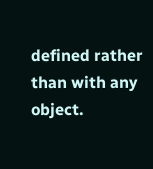defined rather than with any object.